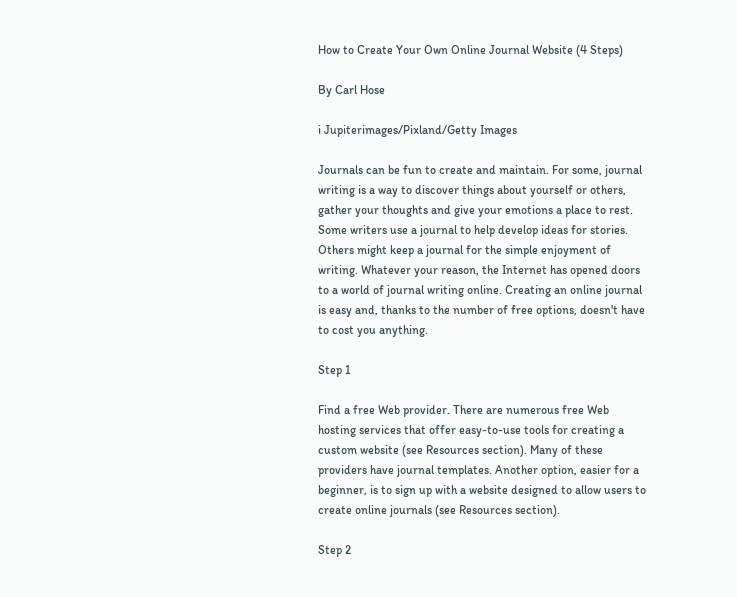How to Create Your Own Online Journal Website (4 Steps)

By Carl Hose

i Jupiterimages/Pixland/Getty Images

Journals can be fun to create and maintain. For some, journal writing is a way to discover things about yourself or others, gather your thoughts and give your emotions a place to rest. Some writers use a journal to help develop ideas for stories. Others might keep a journal for the simple enjoyment of writing. Whatever your reason, the Internet has opened doors to a world of journal writing online. Creating an online journal is easy and, thanks to the number of free options, doesn't have to cost you anything.

Step 1

Find a free Web provider. There are numerous free Web hosting services that offer easy-to-use tools for creating a custom website (see Resources section). Many of these providers have journal templates. Another option, easier for a beginner, is to sign up with a website designed to allow users to create online journals (see Resources section).

Step 2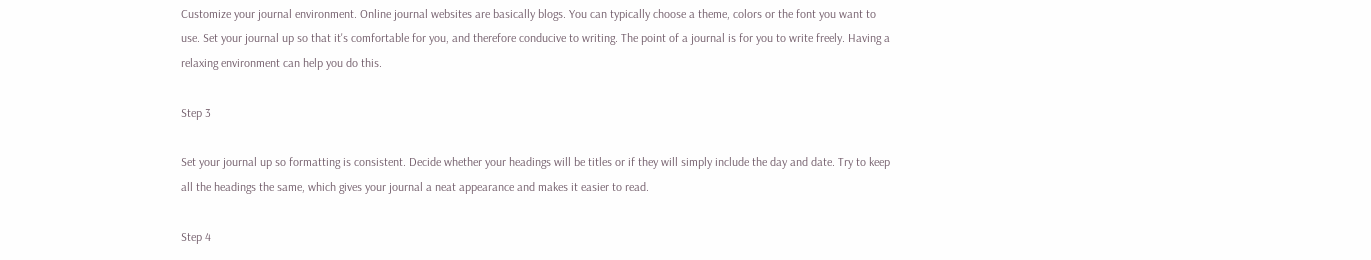Customize your journal environment. Online journal websites are basically blogs. You can typically choose a theme, colors or the font you want to use. Set your journal up so that it's comfortable for you, and therefore conducive to writing. The point of a journal is for you to write freely. Having a relaxing environment can help you do this.

Step 3

Set your journal up so formatting is consistent. Decide whether your headings will be titles or if they will simply include the day and date. Try to keep all the headings the same, which gives your journal a neat appearance and makes it easier to read.

Step 4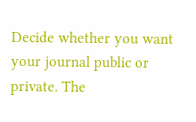Decide whether you want your journal public or private. The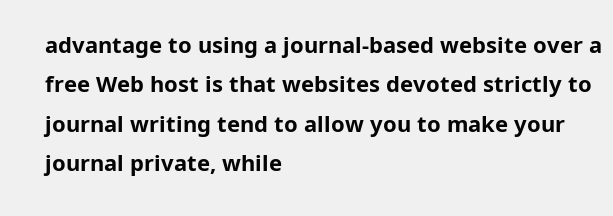advantage to using a journal-based website over a free Web host is that websites devoted strictly to journal writing tend to allow you to make your journal private, while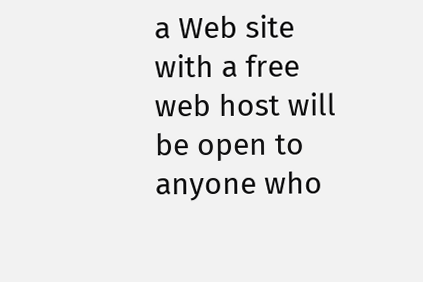a Web site with a free web host will be open to anyone who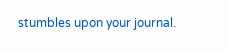stumbles upon your journal.